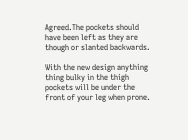Agreed.The pockets should have been left as they are though or slanted backwards.

With the new design anything thing bulky in the thigh pockets will be under the front of your leg when prone.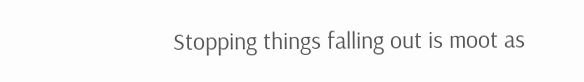Stopping things falling out is moot as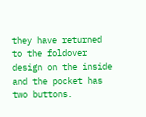they have returned to the foldover design on the inside and the pocket has two buttons.